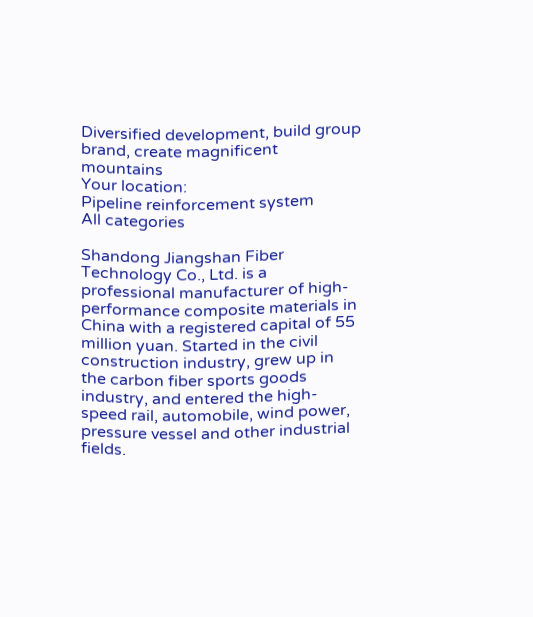Diversified development, build group brand, create magnificent mountains
Your location:
Pipeline reinforcement system
All categories

Shandong Jiangshan Fiber Technology Co., Ltd. is a professional manufacturer of high-performance composite materials in China with a registered capital of 55 million yuan. Started in the civil construction industry, grew up in the carbon fiber sports goods industry, and entered the high-speed rail, automobile, wind power, pressure vessel and other industrial fields.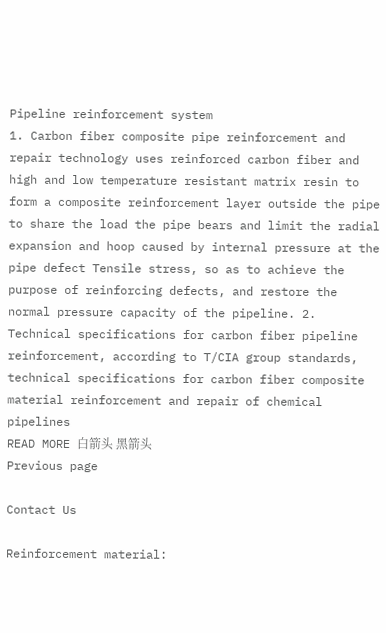Pipeline reinforcement system
1. Carbon fiber composite pipe reinforcement and repair technology uses reinforced carbon fiber and high and low temperature resistant matrix resin to form a composite reinforcement layer outside the pipe to share the load the pipe bears and limit the radial expansion and hoop caused by internal pressure at the pipe defect Tensile stress, so as to achieve the purpose of reinforcing defects, and restore the normal pressure capacity of the pipeline. 2. Technical specifications for carbon fiber pipeline reinforcement, according to T/CIA group standards, technical specifications for carbon fiber composite material reinforcement and repair of chemical pipelines
READ MORE 白箭头 黑箭头
Previous page

Contact Us

Reinforcement material: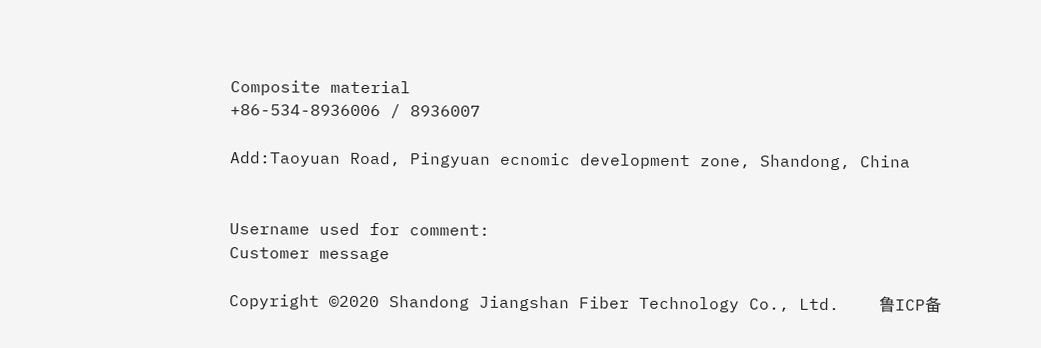Composite material
+86-534-8936006 / 8936007

Add:Taoyuan Road, Pingyuan ecnomic development zone, Shandong, China


Username used for comment:
Customer message

Copyright ©2020 Shandong Jiangshan Fiber Technology Co., Ltd.    鲁ICP备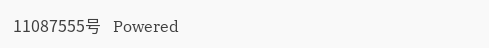11087555号   Powered